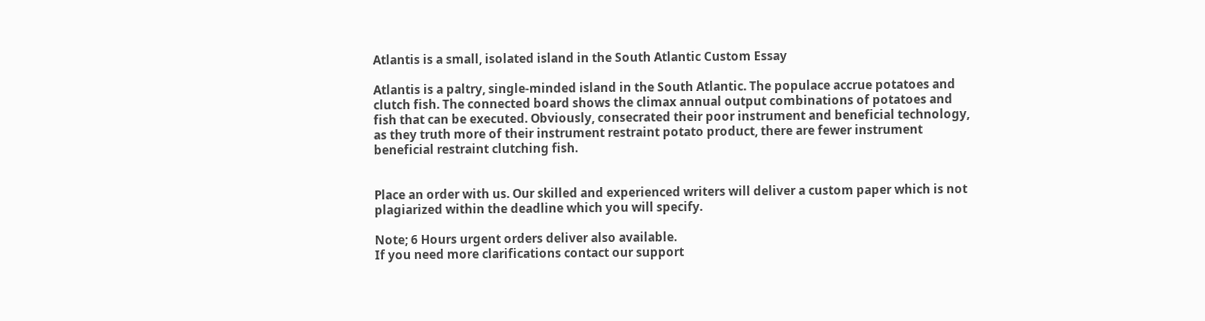Atlantis is a small, isolated island in the South Atlantic Custom Essay

Atlantis is a paltry, single-minded island in the South Atlantic. The populace accrue potatoes and clutch fish. The connected board shows the climax annual output combinations of potatoes and fish that can be executed. Obviously, consecrated their poor instrument and beneficial technology, as they truth more of their instrument restraint potato product, there are fewer instrument beneficial restraint clutching fish.


Place an order with us. Our skilled and experienced writers will deliver a custom paper which is not plagiarized within the deadline which you will specify.

Note; 6 Hours urgent orders deliver also available.
If you need more clarifications contact our support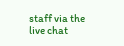staff via the live chat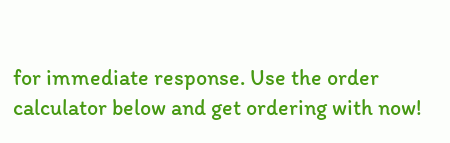for immediate response. Use the order calculator below and get ordering with now!